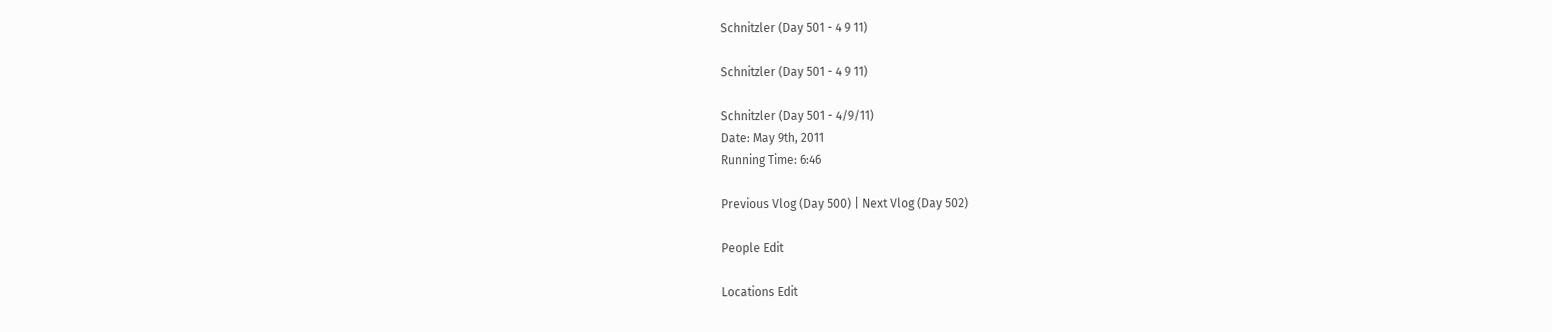Schnitzler (Day 501 - 4 9 11)

Schnitzler (Day 501 - 4 9 11)

Schnitzler (Day 501 - 4/9/11)
Date: May 9th, 2011
Running Time: 6:46

Previous Vlog (Day 500) | Next Vlog (Day 502)

People Edit

Locations Edit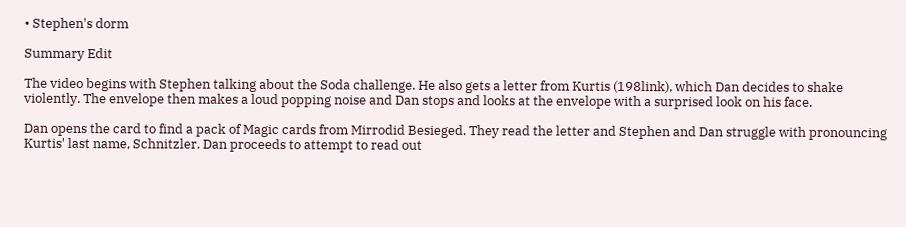• Stephen's dorm

Summary Edit

The video begins with Stephen talking about the Soda challenge. He also gets a letter from Kurtis (198link), which Dan decides to shake violently. The envelope then makes a loud popping noise and Dan stops and looks at the envelope with a surprised look on his face.

Dan opens the card to find a pack of Magic cards from Mirrodid Besieged. They read the letter and Stephen and Dan struggle with pronouncing Kurtis' last name, Schnitzler. Dan proceeds to attempt to read out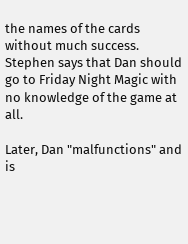the names of the cards without much success. Stephen says that Dan should go to Friday Night Magic with no knowledge of the game at all.

Later, Dan "malfunctions" and is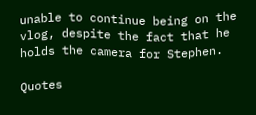unable to continue being on the vlog, despite the fact that he holds the camera for Stephen.

Quotes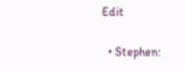Edit

  • Stephen: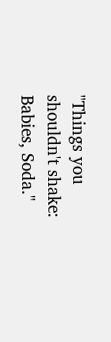"Things you shouldn't shake: Babies, Soda."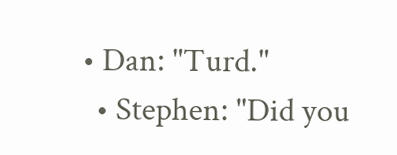• Dan: "Turd."
  • Stephen: "Did you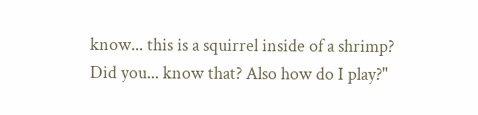know... this is a squirrel inside of a shrimp? Did you... know that? Also how do I play?"